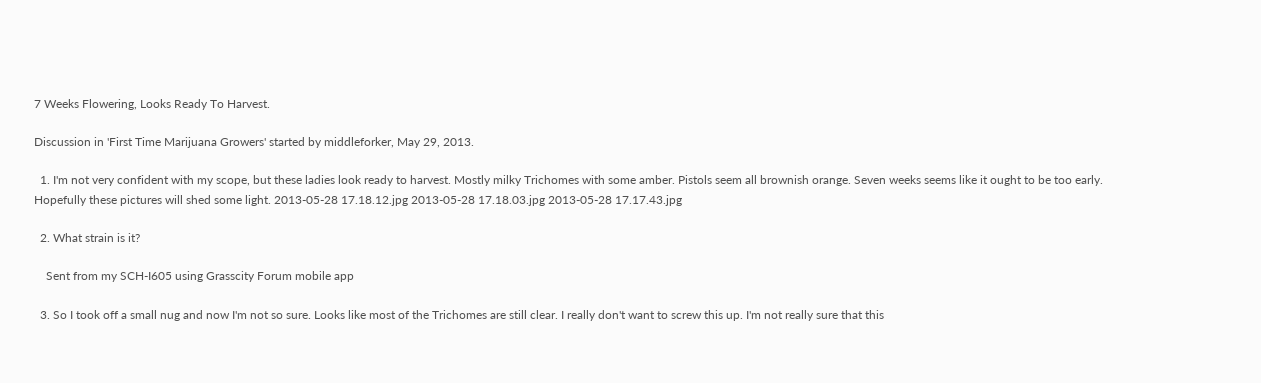7 Weeks Flowering, Looks Ready To Harvest.

Discussion in 'First Time Marijuana Growers' started by middleforker, May 29, 2013.

  1. I'm not very confident with my scope, but these ladies look ready to harvest. Mostly milky Trichomes with some amber. Pistols seem all brownish orange. Seven weeks seems like it ought to be too early. Hopefully these pictures will shed some light. 2013-05-28 17.18.12.jpg 2013-05-28 17.18.03.jpg 2013-05-28 17.17.43.jpg

  2. What strain is it?

    Sent from my SCH-I605 using Grasscity Forum mobile app

  3. So I took off a small nug and now I'm not so sure. Looks like most of the Trichomes are still clear. I really don't want to screw this up. I'm not really sure that this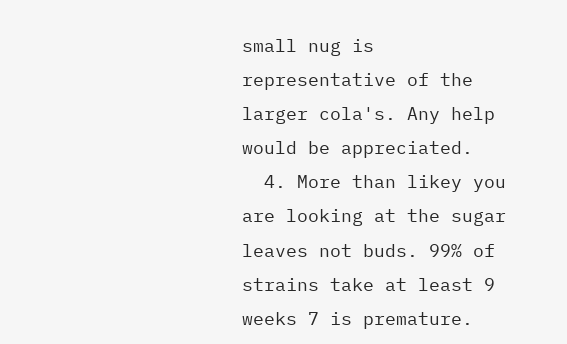small nug is representative of the larger cola's. Any help would be appreciated.
  4. More than likey you are looking at the sugar leaves not buds. 99% of strains take at least 9 weeks 7 is premature.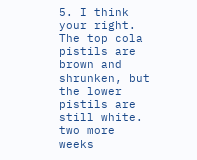5. I think your right. The top cola pistils are brown and shrunken, but the lower pistils are still white. two more weeks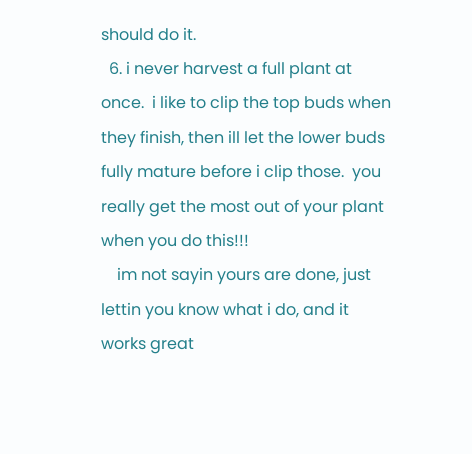should do it.
  6. i never harvest a full plant at once.  i like to clip the top buds when they finish, then ill let the lower buds fully mature before i clip those.  you really get the most out of your plant when you do this!!!
    im not sayin yours are done, just lettin you know what i do, and it works great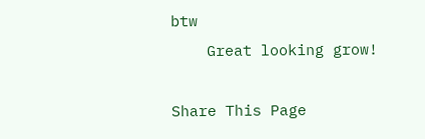btw
    Great looking grow!

Share This Page